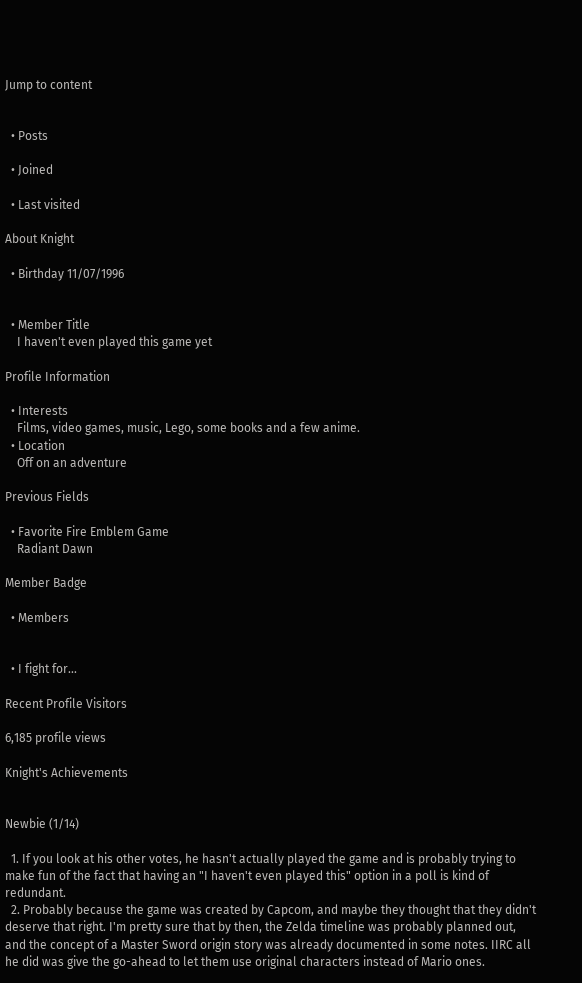Jump to content


  • Posts

  • Joined

  • Last visited

About Knight

  • Birthday 11/07/1996


  • Member Title
    I haven't even played this game yet

Profile Information

  • Interests
    Films, video games, music, Lego, some books and a few anime.
  • Location
    Off on an adventure

Previous Fields

  • Favorite Fire Emblem Game
    Radiant Dawn

Member Badge

  • Members


  • I fight for...

Recent Profile Visitors

6,185 profile views

Knight's Achievements


Newbie (1/14)

  1. If you look at his other votes, he hasn't actually played the game and is probably trying to make fun of the fact that having an "I haven't even played this" option in a poll is kind of redundant.
  2. Probably because the game was created by Capcom, and maybe they thought that they didn't deserve that right. I'm pretty sure that by then, the Zelda timeline was probably planned out, and the concept of a Master Sword origin story was already documented in some notes. IIRC all he did was give the go-ahead to let them use original characters instead of Mario ones.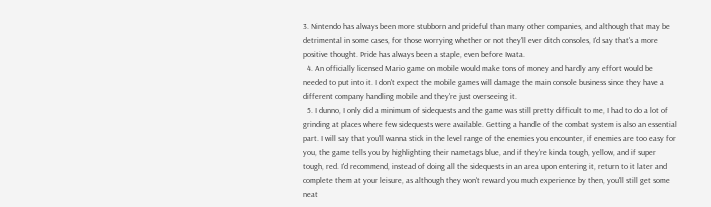3. Nintendo has always been more stubborn and prideful than many other companies, and although that may be detrimental in some cases, for those worrying whether or not they'll ever ditch consoles, I'd say that's a more positive thought. Pride has always been a staple, even before Iwata.
  4. An officially licensed Mario game on mobile would make tons of money and hardly any effort would be needed to put into it. I don't expect the mobile games will damage the main console business since they have a different company handling mobile and they're just overseeing it.
  5. I dunno, I only did a minimum of sidequests and the game was still pretty difficult to me, I had to do a lot of grinding at places where few sidequests were available. Getting a handle of the combat system is also an essential part. I will say that you'll wanna stick in the level range of the enemies you encounter, if enemies are too easy for you, the game tells you by highlighting their nametags blue, and if they're kinda tough, yellow, and if super tough, red. I'd recommend, instead of doing all the sidequests in an area upon entering it, return to it later and complete them at your leisure, as although they won't reward you much experience by then, you'll still get some neat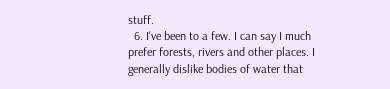stuff.
  6. I've been to a few. I can say I much prefer forests, rivers and other places. I generally dislike bodies of water that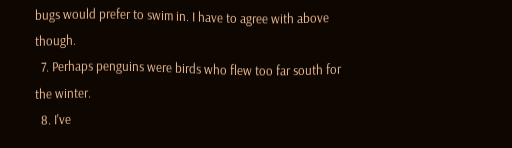bugs would prefer to swim in. I have to agree with above though.
  7. Perhaps penguins were birds who flew too far south for the winter.
  8. I've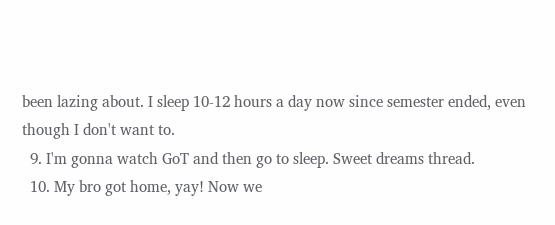been lazing about. I sleep 10-12 hours a day now since semester ended, even though I don't want to.
  9. I'm gonna watch GoT and then go to sleep. Sweet dreams thread.
  10. My bro got home, yay! Now we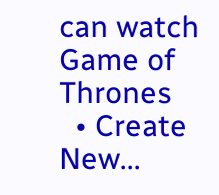can watch Game of Thrones
  • Create New...